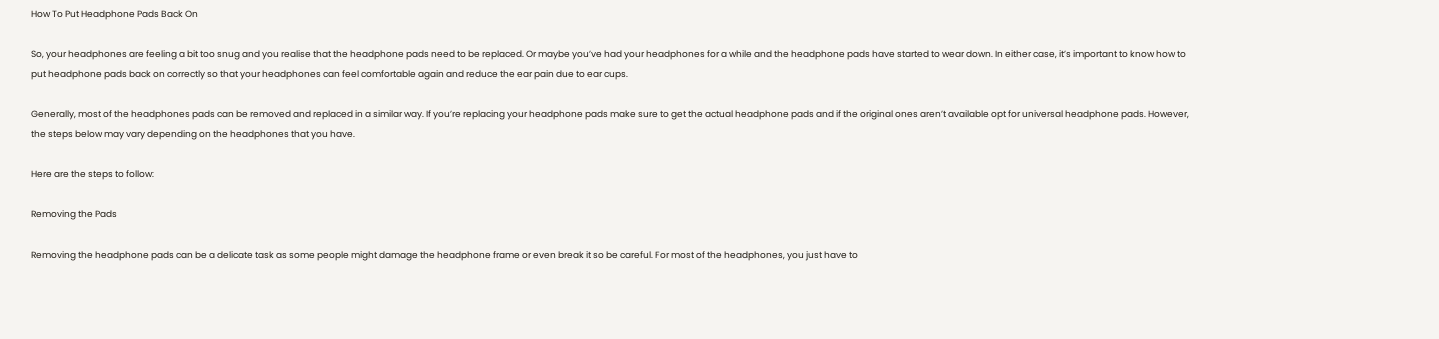How To Put Headphone Pads Back On

So, your headphones are feeling a bit too snug and you realise that the headphone pads need to be replaced. Or maybe you’ve had your headphones for a while and the headphone pads have started to wear down. In either case, it’s important to know how to put headphone pads back on correctly so that your headphones can feel comfortable again and reduce the ear pain due to ear cups.

Generally, most of the headphones pads can be removed and replaced in a similar way. If you’re replacing your headphone pads make sure to get the actual headphone pads and if the original ones aren’t available opt for universal headphone pads. However, the steps below may vary depending on the headphones that you have.

Here are the steps to follow:

Removing the Pads

Removing the headphone pads can be a delicate task as some people might damage the headphone frame or even break it so be careful. For most of the headphones, you just have to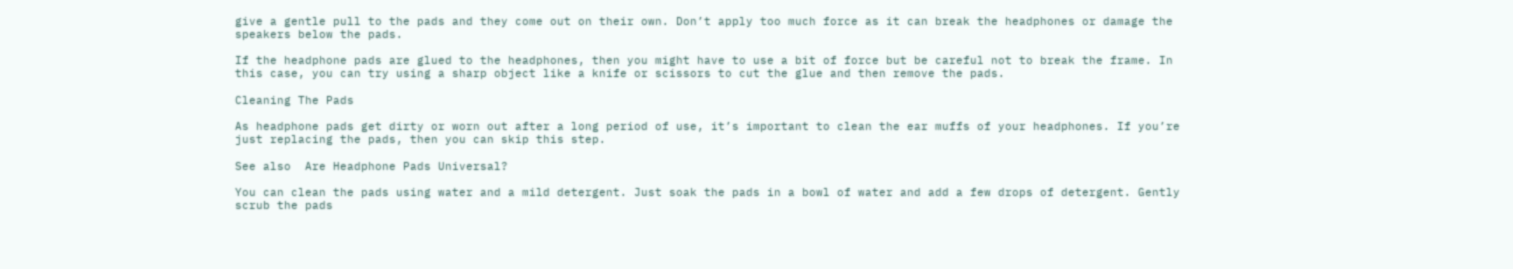give a gentle pull to the pads and they come out on their own. Don’t apply too much force as it can break the headphones or damage the speakers below the pads.

If the headphone pads are glued to the headphones, then you might have to use a bit of force but be careful not to break the frame. In this case, you can try using a sharp object like a knife or scissors to cut the glue and then remove the pads.

Cleaning The Pads

As headphone pads get dirty or worn out after a long period of use, it’s important to clean the ear muffs of your headphones. If you’re just replacing the pads, then you can skip this step.

See also  Are Headphone Pads Universal?

You can clean the pads using water and a mild detergent. Just soak the pads in a bowl of water and add a few drops of detergent. Gently scrub the pads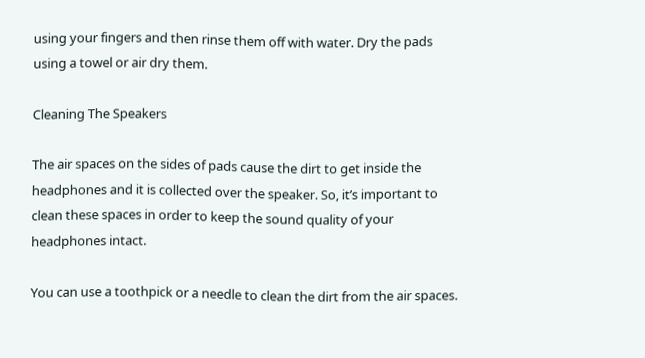using your fingers and then rinse them off with water. Dry the pads using a towel or air dry them.

Cleaning The Speakers

The air spaces on the sides of pads cause the dirt to get inside the headphones and it is collected over the speaker. So, it’s important to clean these spaces in order to keep the sound quality of your headphones intact.

You can use a toothpick or a needle to clean the dirt from the air spaces.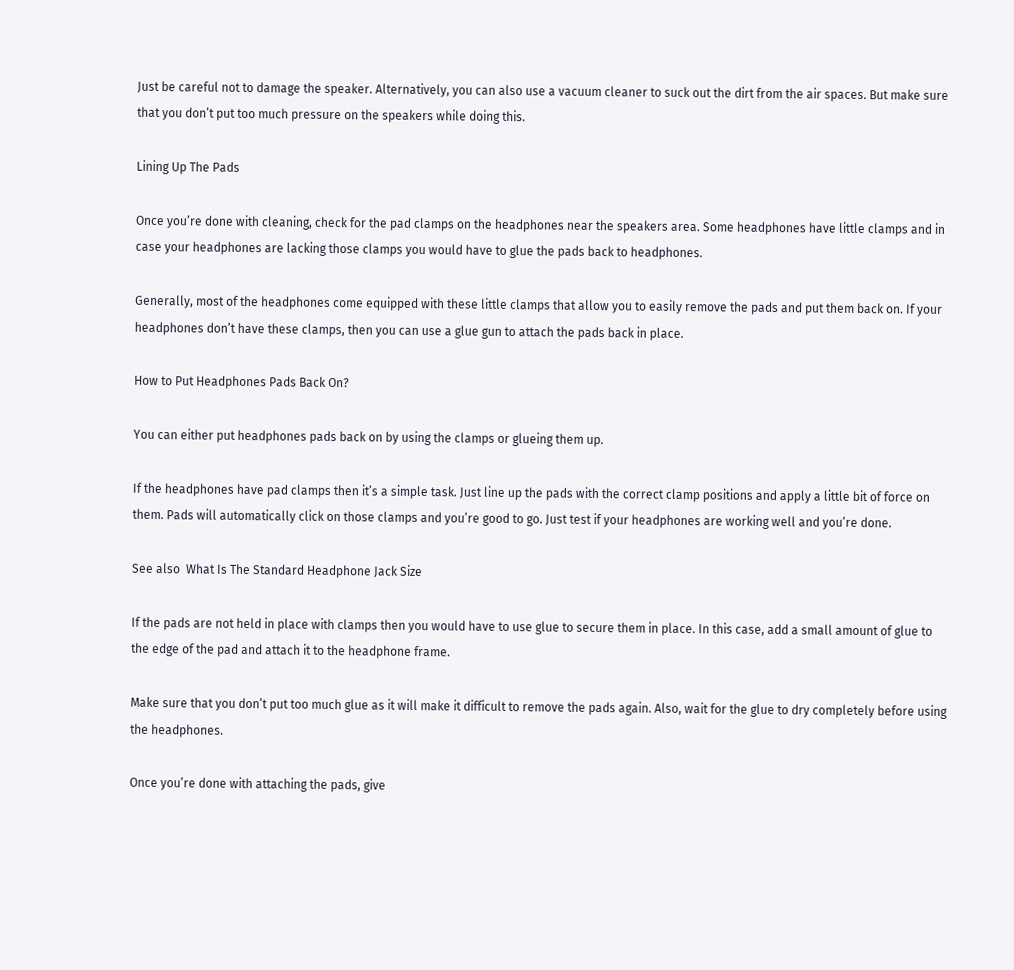Just be careful not to damage the speaker. Alternatively, you can also use a vacuum cleaner to suck out the dirt from the air spaces. But make sure that you don’t put too much pressure on the speakers while doing this.

Lining Up The Pads

Once you’re done with cleaning, check for the pad clamps on the headphones near the speakers area. Some headphones have little clamps and in case your headphones are lacking those clamps you would have to glue the pads back to headphones.

Generally, most of the headphones come equipped with these little clamps that allow you to easily remove the pads and put them back on. If your headphones don’t have these clamps, then you can use a glue gun to attach the pads back in place.

How to Put Headphones Pads Back On?

You can either put headphones pads back on by using the clamps or glueing them up.

If the headphones have pad clamps then it’s a simple task. Just line up the pads with the correct clamp positions and apply a little bit of force on them. Pads will automatically click on those clamps and you’re good to go. Just test if your headphones are working well and you’re done.

See also  What Is The Standard Headphone Jack Size

If the pads are not held in place with clamps then you would have to use glue to secure them in place. In this case, add a small amount of glue to the edge of the pad and attach it to the headphone frame.

Make sure that you don’t put too much glue as it will make it difficult to remove the pads again. Also, wait for the glue to dry completely before using the headphones.

Once you’re done with attaching the pads, give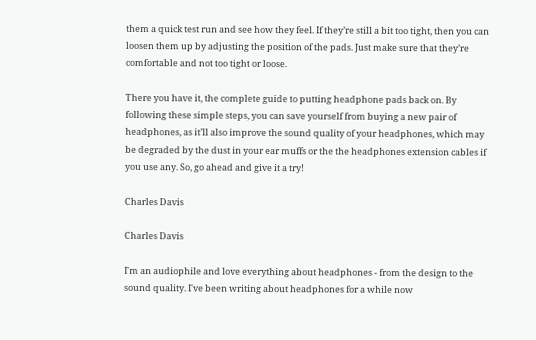them a quick test run and see how they feel. If they’re still a bit too tight, then you can loosen them up by adjusting the position of the pads. Just make sure that they’re comfortable and not too tight or loose.

There you have it, the complete guide to putting headphone pads back on. By following these simple steps, you can save yourself from buying a new pair of headphones, as it’ll also improve the sound quality of your headphones, which may be degraded by the dust in your ear muffs or the the headphones extension cables if you use any. So, go ahead and give it a try!

Charles Davis

Charles Davis

I'm an audiophile and love everything about headphones - from the design to the sound quality. I've been writing about headphones for a while now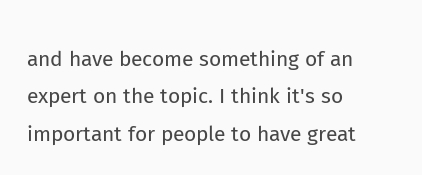and have become something of an expert on the topic. I think it's so important for people to have great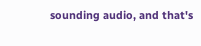sounding audio, and that's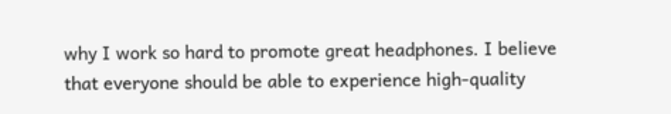why I work so hard to promote great headphones. I believe that everyone should be able to experience high-quality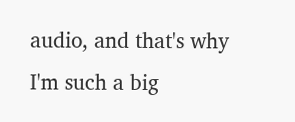audio, and that's why I'm such a big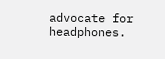advocate for headphones.